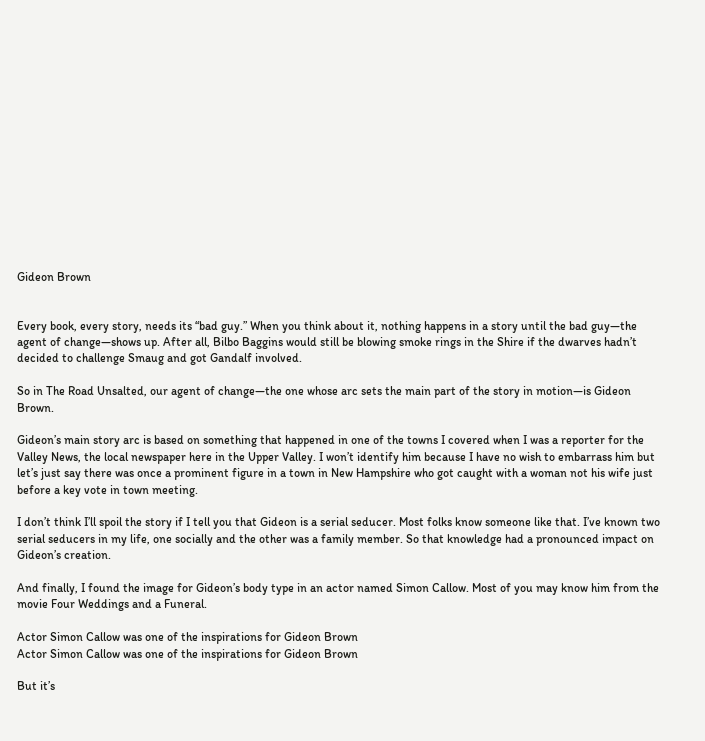Gideon Brown


Every book, every story, needs its “bad guy.” When you think about it, nothing happens in a story until the bad guy—the agent of change—shows up. After all, Bilbo Baggins would still be blowing smoke rings in the Shire if the dwarves hadn’t decided to challenge Smaug and got Gandalf involved.

So in The Road Unsalted, our agent of change—the one whose arc sets the main part of the story in motion—is Gideon Brown.

Gideon’s main story arc is based on something that happened in one of the towns I covered when I was a reporter for the Valley News, the local newspaper here in the Upper Valley. I won’t identify him because I have no wish to embarrass him but let’s just say there was once a prominent figure in a town in New Hampshire who got caught with a woman not his wife just before a key vote in town meeting.

I don’t think I’ll spoil the story if I tell you that Gideon is a serial seducer. Most folks know someone like that. I’ve known two serial seducers in my life, one socially and the other was a family member. So that knowledge had a pronounced impact on Gideon’s creation.

And finally, I found the image for Gideon’s body type in an actor named Simon Callow. Most of you may know him from the movie Four Weddings and a Funeral.

Actor Simon Callow was one of the inspirations for Gideon Brown
Actor Simon Callow was one of the inspirations for Gideon Brown

But it’s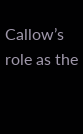Callow’s role as the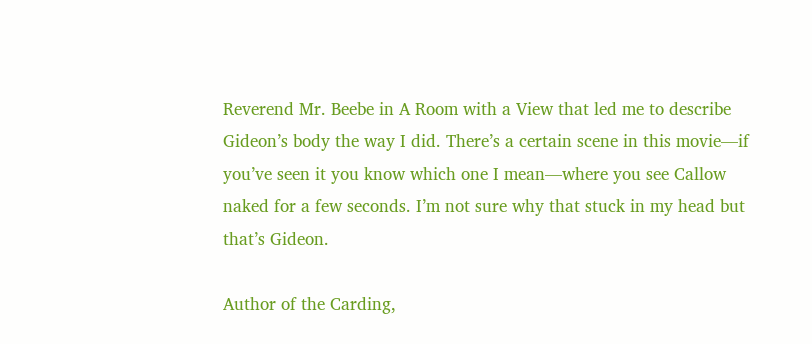Reverend Mr. Beebe in A Room with a View that led me to describe Gideon’s body the way I did. There’s a certain scene in this movie—if you’ve seen it you know which one I mean—where you see Callow naked for a few seconds. I’m not sure why that stuck in my head but that’s Gideon.

Author of the Carding,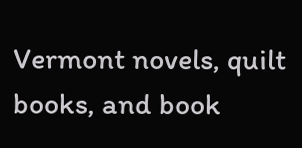Vermont novels, quilt books, and book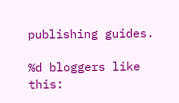publishing guides.

%d bloggers like this: